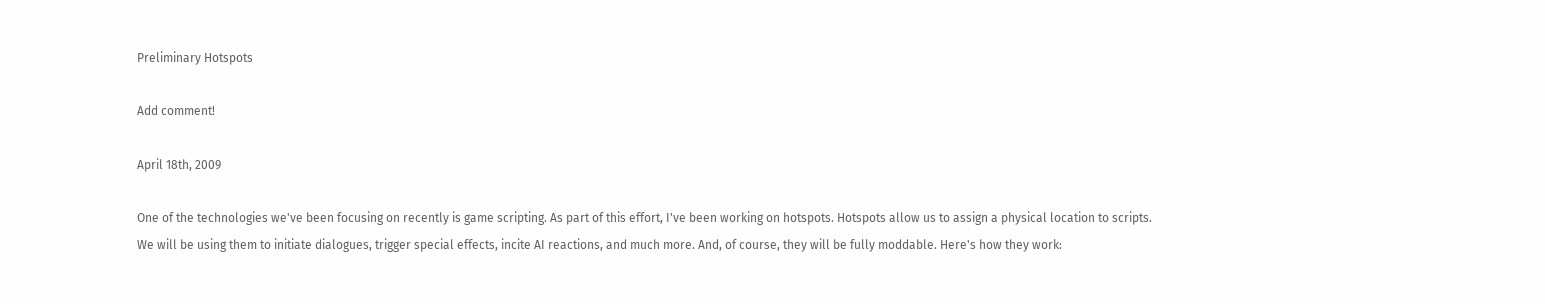Preliminary Hotspots

Add comment!

April 18th, 2009

One of the technologies we've been focusing on recently is game scripting. As part of this effort, I've been working on hotspots. Hotspots allow us to assign a physical location to scripts. We will be using them to initiate dialogues, trigger special effects, incite AI reactions, and much more. And, of course, they will be fully moddable. Here's how they work: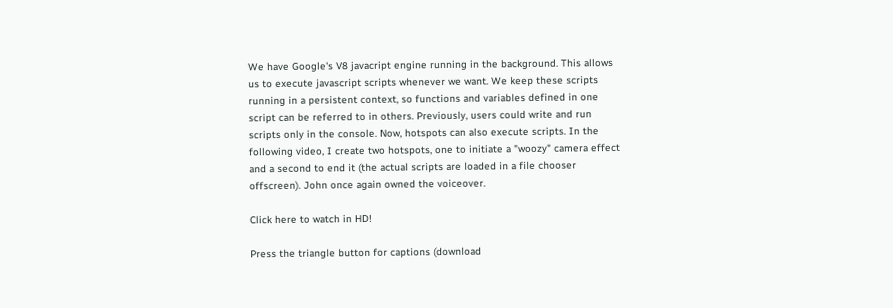We have Google's V8 javacript engine running in the background. This allows us to execute javascript scripts whenever we want. We keep these scripts running in a persistent context, so functions and variables defined in one script can be referred to in others. Previously, users could write and run scripts only in the console. Now, hotspots can also execute scripts. In the following video, I create two hotspots, one to initiate a "woozy" camera effect and a second to end it (the actual scripts are loaded in a file chooser offscreen). John once again owned the voiceover.

Click here to watch in HD!

Press the triangle button for captions (download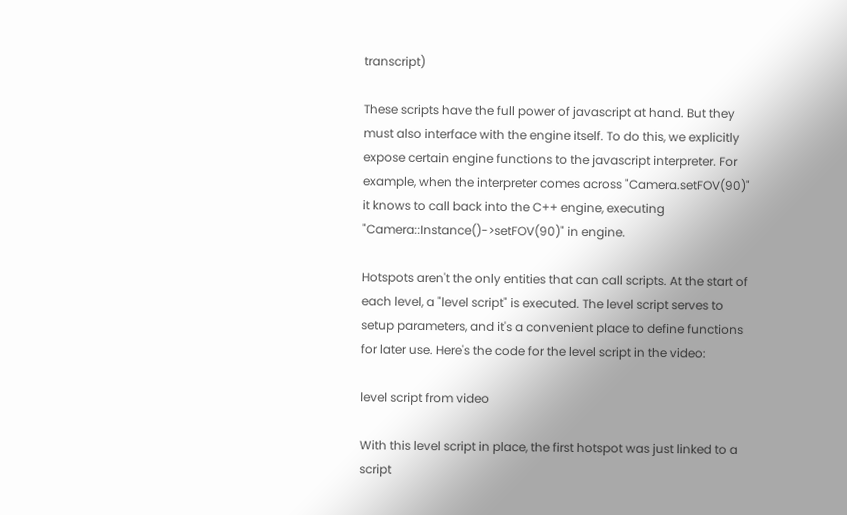transcript)

These scripts have the full power of javascript at hand. But they must also interface with the engine itself. To do this, we explicitly expose certain engine functions to the javascript interpreter. For example, when the interpreter comes across "Camera.setFOV(90)" it knows to call back into the C++ engine, executing "Camera::Instance()->setFOV(90)" in engine.

Hotspots aren't the only entities that can call scripts. At the start of each level, a "level script" is executed. The level script serves to setup parameters, and it's a convenient place to define functions for later use. Here's the code for the level script in the video:

level script from video

With this level script in place, the first hotspot was just linked to a script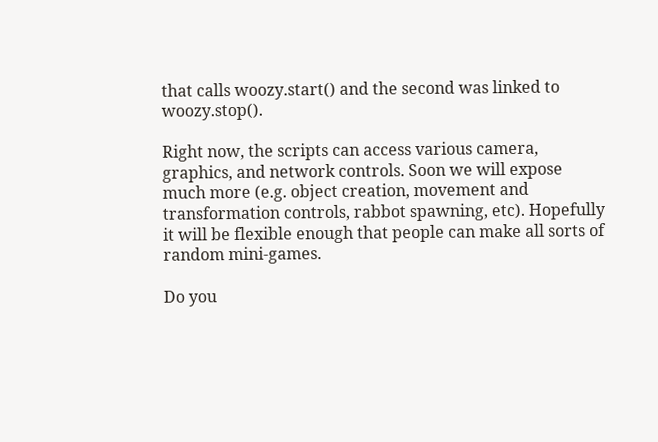that calls woozy.start() and the second was linked to woozy.stop().

Right now, the scripts can access various camera, graphics, and network controls. Soon we will expose much more (e.g. object creation, movement and transformation controls, rabbot spawning, etc). Hopefully it will be flexible enough that people can make all sorts of random mini-games.

Do you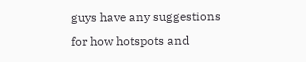guys have any suggestions for how hotspots and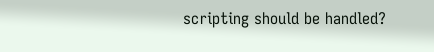scripting should be handled?